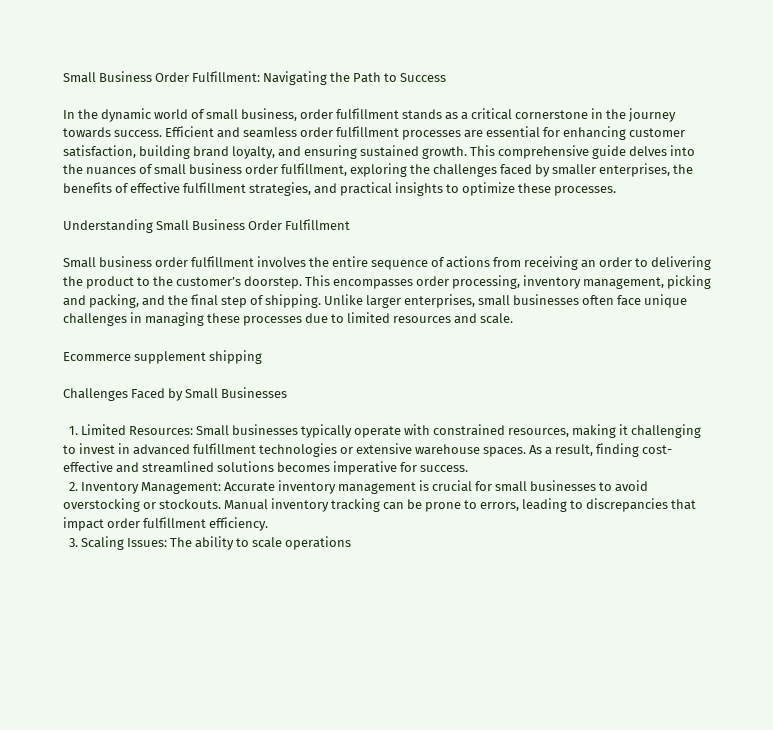Small Business Order Fulfillment: Navigating the Path to Success

In the dynamic world of small business, order fulfillment stands as a critical cornerstone in the journey towards success. Efficient and seamless order fulfillment processes are essential for enhancing customer satisfaction, building brand loyalty, and ensuring sustained growth. This comprehensive guide delves into the nuances of small business order fulfillment, exploring the challenges faced by smaller enterprises, the benefits of effective fulfillment strategies, and practical insights to optimize these processes.

Understanding Small Business Order Fulfillment

Small business order fulfillment involves the entire sequence of actions from receiving an order to delivering the product to the customer’s doorstep. This encompasses order processing, inventory management, picking and packing, and the final step of shipping. Unlike larger enterprises, small businesses often face unique challenges in managing these processes due to limited resources and scale.

Ecommerce supplement shipping

Challenges Faced by Small Businesses

  1. Limited Resources: Small businesses typically operate with constrained resources, making it challenging to invest in advanced fulfillment technologies or extensive warehouse spaces. As a result, finding cost-effective and streamlined solutions becomes imperative for success.
  2. Inventory Management: Accurate inventory management is crucial for small businesses to avoid overstocking or stockouts. Manual inventory tracking can be prone to errors, leading to discrepancies that impact order fulfillment efficiency.
  3. Scaling Issues: The ability to scale operations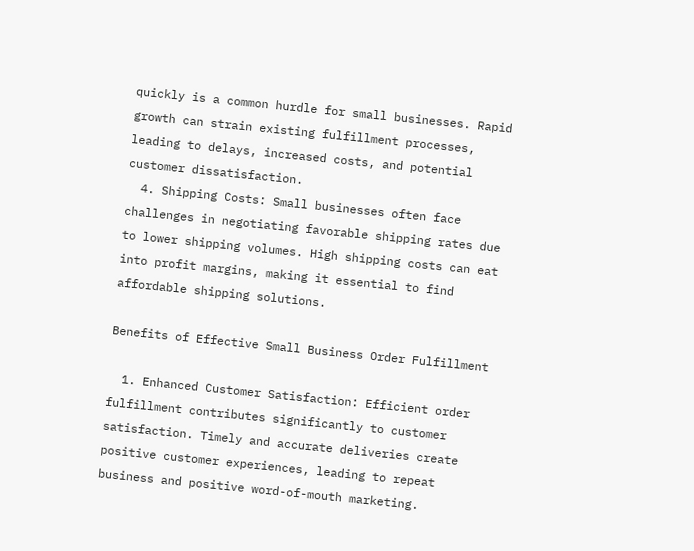quickly is a common hurdle for small businesses. Rapid growth can strain existing fulfillment processes, leading to delays, increased costs, and potential customer dissatisfaction.
  4. Shipping Costs: Small businesses often face challenges in negotiating favorable shipping rates due to lower shipping volumes. High shipping costs can eat into profit margins, making it essential to find affordable shipping solutions.

Benefits of Effective Small Business Order Fulfillment

  1. Enhanced Customer Satisfaction: Efficient order fulfillment contributes significantly to customer satisfaction. Timely and accurate deliveries create positive customer experiences, leading to repeat business and positive word-of-mouth marketing.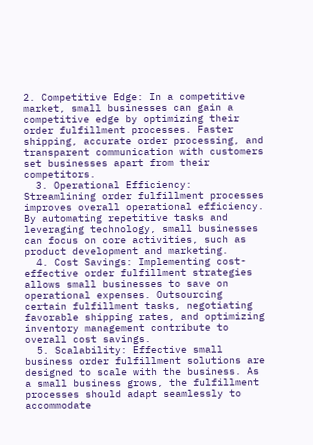2. Competitive Edge: In a competitive market, small businesses can gain a competitive edge by optimizing their order fulfillment processes. Faster shipping, accurate order processing, and transparent communication with customers set businesses apart from their competitors.
  3. Operational Efficiency: Streamlining order fulfillment processes improves overall operational efficiency. By automating repetitive tasks and leveraging technology, small businesses can focus on core activities, such as product development and marketing.
  4. Cost Savings: Implementing cost-effective order fulfillment strategies allows small businesses to save on operational expenses. Outsourcing certain fulfillment tasks, negotiating favorable shipping rates, and optimizing inventory management contribute to overall cost savings.
  5. Scalability: Effective small business order fulfillment solutions are designed to scale with the business. As a small business grows, the fulfillment processes should adapt seamlessly to accommodate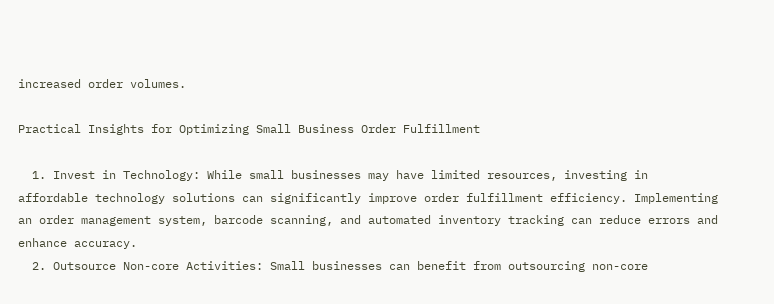increased order volumes.

Practical Insights for Optimizing Small Business Order Fulfillment

  1. Invest in Technology: While small businesses may have limited resources, investing in affordable technology solutions can significantly improve order fulfillment efficiency. Implementing an order management system, barcode scanning, and automated inventory tracking can reduce errors and enhance accuracy.
  2. Outsource Non-core Activities: Small businesses can benefit from outsourcing non-core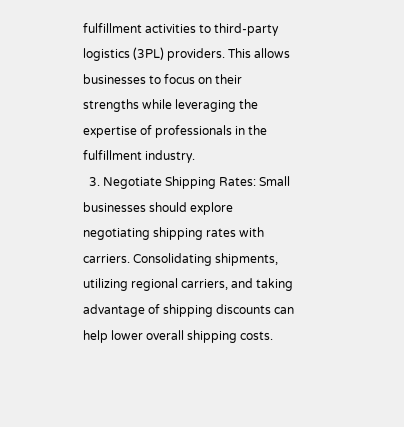fulfillment activities to third-party logistics (3PL) providers. This allows businesses to focus on their strengths while leveraging the expertise of professionals in the fulfillment industry.
  3. Negotiate Shipping Rates: Small businesses should explore negotiating shipping rates with carriers. Consolidating shipments, utilizing regional carriers, and taking advantage of shipping discounts can help lower overall shipping costs.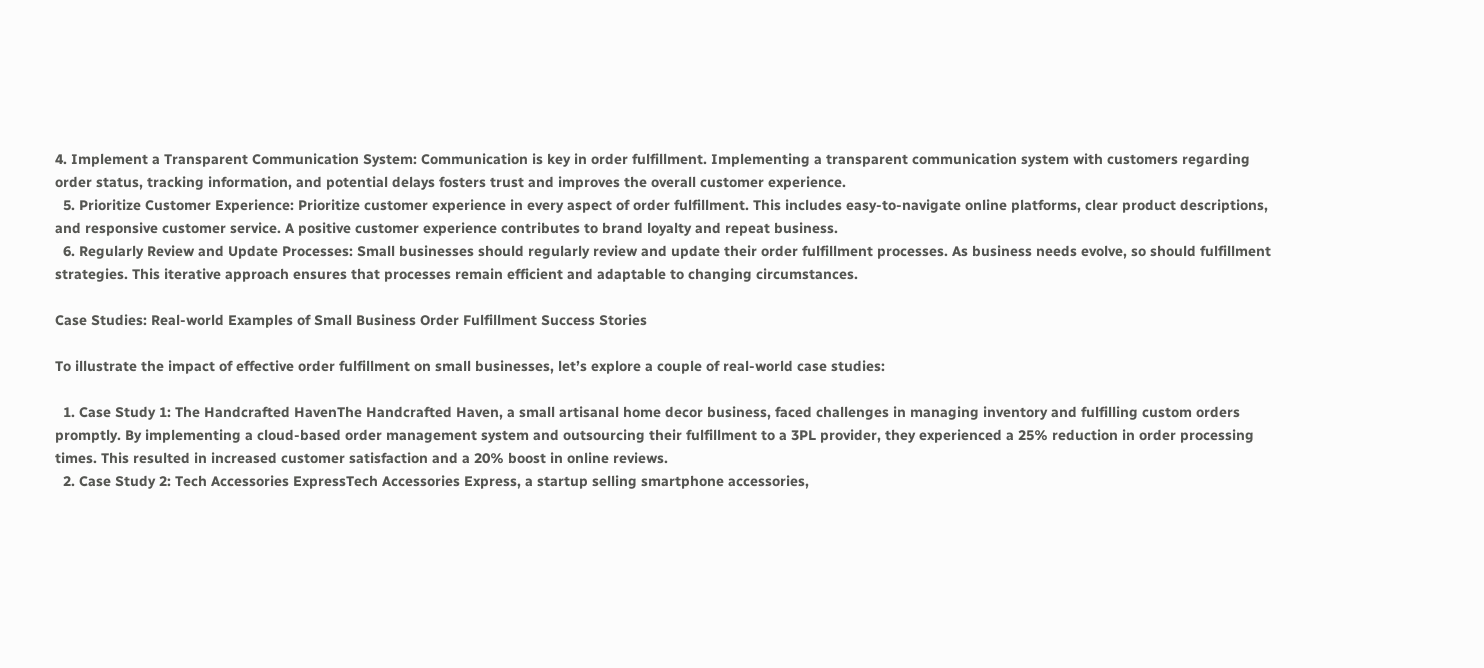4. Implement a Transparent Communication System: Communication is key in order fulfillment. Implementing a transparent communication system with customers regarding order status, tracking information, and potential delays fosters trust and improves the overall customer experience.
  5. Prioritize Customer Experience: Prioritize customer experience in every aspect of order fulfillment. This includes easy-to-navigate online platforms, clear product descriptions, and responsive customer service. A positive customer experience contributes to brand loyalty and repeat business.
  6. Regularly Review and Update Processes: Small businesses should regularly review and update their order fulfillment processes. As business needs evolve, so should fulfillment strategies. This iterative approach ensures that processes remain efficient and adaptable to changing circumstances.

Case Studies: Real-world Examples of Small Business Order Fulfillment Success Stories

To illustrate the impact of effective order fulfillment on small businesses, let’s explore a couple of real-world case studies:

  1. Case Study 1: The Handcrafted HavenThe Handcrafted Haven, a small artisanal home decor business, faced challenges in managing inventory and fulfilling custom orders promptly. By implementing a cloud-based order management system and outsourcing their fulfillment to a 3PL provider, they experienced a 25% reduction in order processing times. This resulted in increased customer satisfaction and a 20% boost in online reviews.
  2. Case Study 2: Tech Accessories ExpressTech Accessories Express, a startup selling smartphone accessories,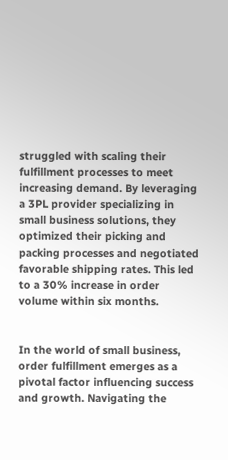struggled with scaling their fulfillment processes to meet increasing demand. By leveraging a 3PL provider specializing in small business solutions, they optimized their picking and packing processes and negotiated favorable shipping rates. This led to a 30% increase in order volume within six months.


In the world of small business, order fulfillment emerges as a pivotal factor influencing success and growth. Navigating the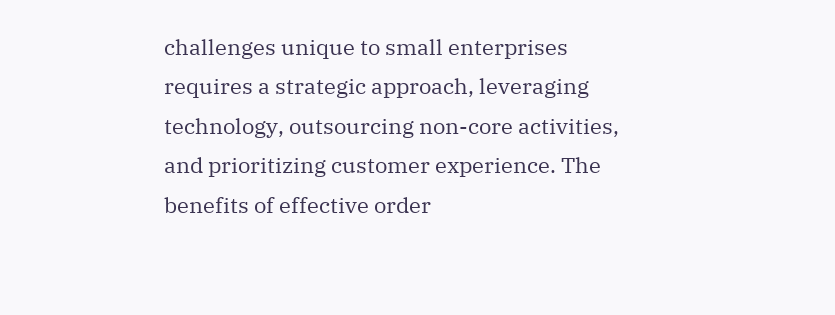challenges unique to small enterprises requires a strategic approach, leveraging technology, outsourcing non-core activities, and prioritizing customer experience. The benefits of effective order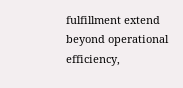fulfillment extend beyond operational efficiency,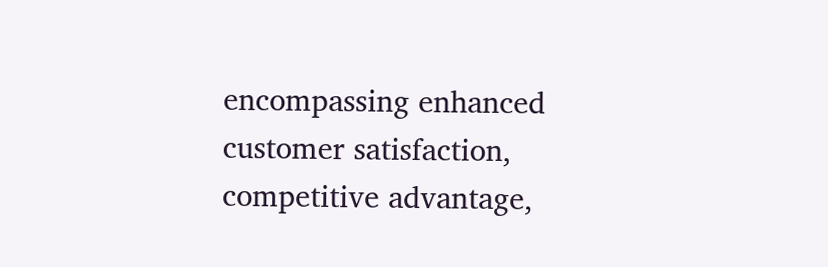encompassing enhanced customer satisfaction, competitive advantage,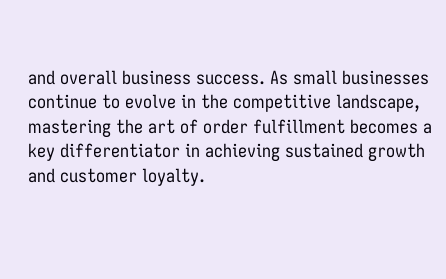and overall business success. As small businesses continue to evolve in the competitive landscape, mastering the art of order fulfillment becomes a key differentiator in achieving sustained growth and customer loyalty.